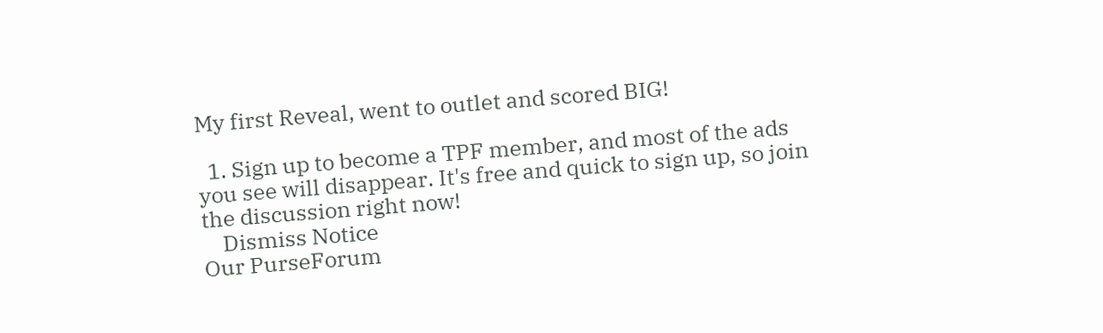My first Reveal, went to outlet and scored BIG!

  1. Sign up to become a TPF member, and most of the ads you see will disappear. It's free and quick to sign up, so join the discussion right now!
    Dismiss Notice
Our PurseForum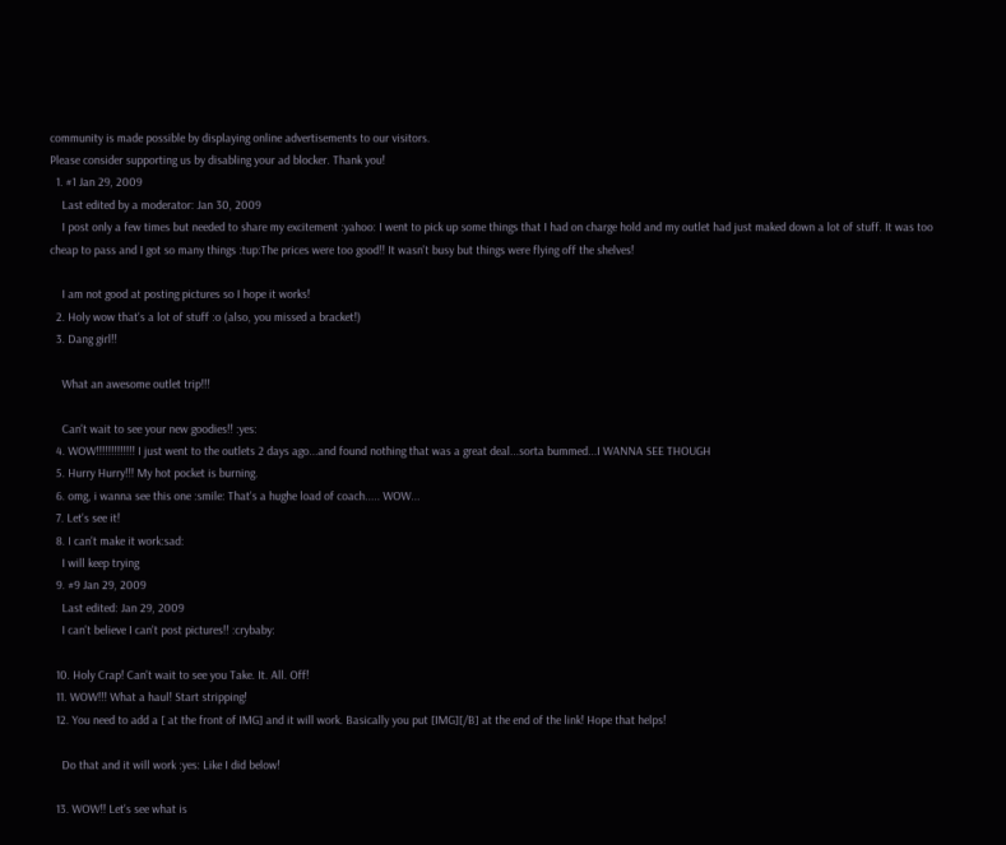community is made possible by displaying online advertisements to our visitors.
Please consider supporting us by disabling your ad blocker. Thank you!
  1. #1 Jan 29, 2009
    Last edited by a moderator: Jan 30, 2009
    I post only a few times but needed to share my excitement :yahoo: I went to pick up some things that I had on charge hold and my outlet had just maked down a lot of stuff. It was too cheap to pass and I got so many things :tup:The prices were too good!! It wasn't busy but things were flying off the shelves!

    I am not good at posting pictures so I hope it works!
  2. Holy wow that's a lot of stuff :o (also, you missed a bracket!)
  3. Dang girl!!

    What an awesome outlet trip!!!

    Can't wait to see your new goodies!! :yes:
  4. WOW!!!!!!!!!!!!! I just went to the outlets 2 days ago...and found nothing that was a great deal...sorta bummed...I WANNA SEE THOUGH
  5. Hurry Hurry!!! My hot pocket is burning.
  6. omg, i wanna see this one :smile: That's a hughe load of coach..... WOW...
  7. Let's see it!
  8. I can't make it work:sad:
    I will keep trying
  9. #9 Jan 29, 2009
    Last edited: Jan 29, 2009
    I can't believe I can't post pictures!! :crybaby:

  10. Holy Crap! Can't wait to see you Take. It. All. Off!
  11. WOW!!! What a haul! Start stripping!
  12. You need to add a [ at the front of IMG] and it will work. Basically you put [IMG][/B] at the end of the link! Hope that helps!

    Do that and it will work :yes: Like I did below!

  13. WOW!! Let's see what is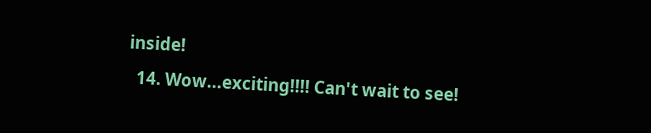inside!
  14. Wow...exciting!!!! Can't wait to see!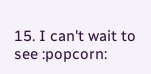15. I can't wait to see :popcorn: